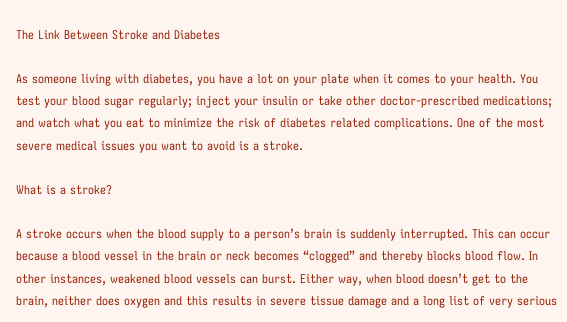The Link Between Stroke and Diabetes

As someone living with diabetes, you have a lot on your plate when it comes to your health. You test your blood sugar regularly; inject your insulin or take other doctor-prescribed medications; and watch what you eat to minimize the risk of diabetes related complications. One of the most severe medical issues you want to avoid is a stroke.

What is a stroke?

A stroke occurs when the blood supply to a person’s brain is suddenly interrupted. This can occur because a blood vessel in the brain or neck becomes “clogged” and thereby blocks blood flow. In other instances, weakened blood vessels can burst. Either way, when blood doesn’t get to the brain, neither does oxygen and this results in severe tissue damage and a long list of very serious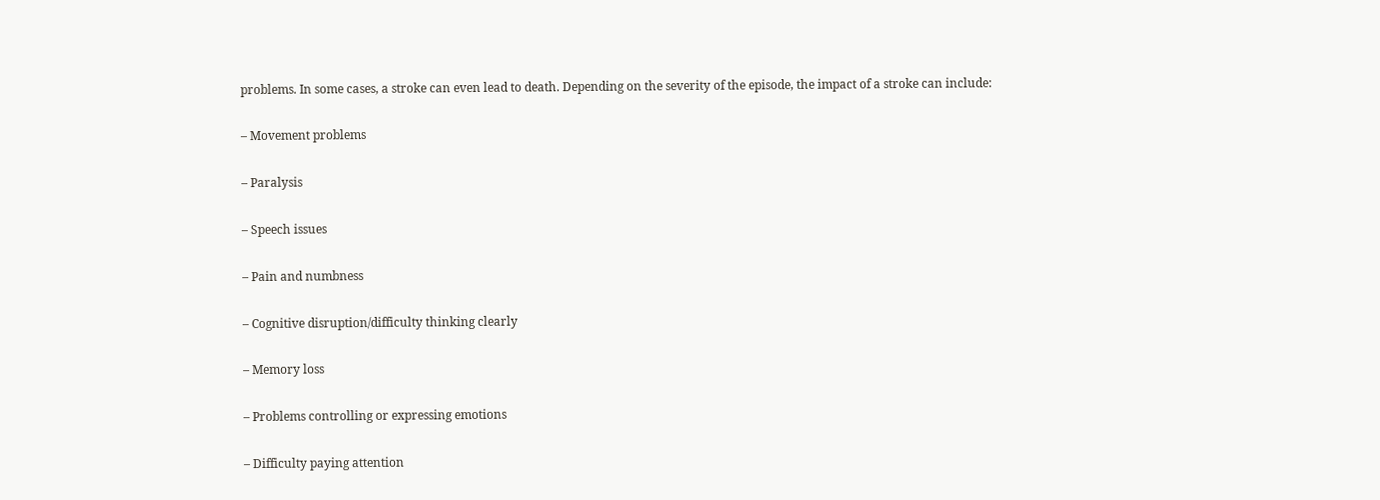problems. In some cases, a stroke can even lead to death. Depending on the severity of the episode, the impact of a stroke can include:

– Movement problems

– Paralysis

– Speech issues

– Pain and numbness

– Cognitive disruption/difficulty thinking clearly

– Memory loss

– Problems controlling or expressing emotions

– Difficulty paying attention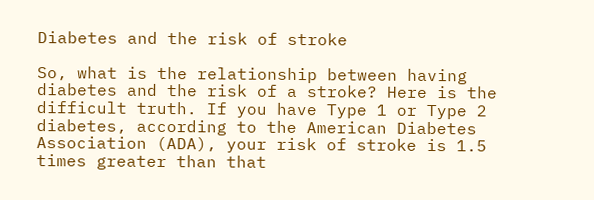Diabetes and the risk of stroke

So, what is the relationship between having diabetes and the risk of a stroke? Here is the difficult truth. If you have Type 1 or Type 2 diabetes, according to the American Diabetes Association (ADA), your risk of stroke is 1.5 times greater than that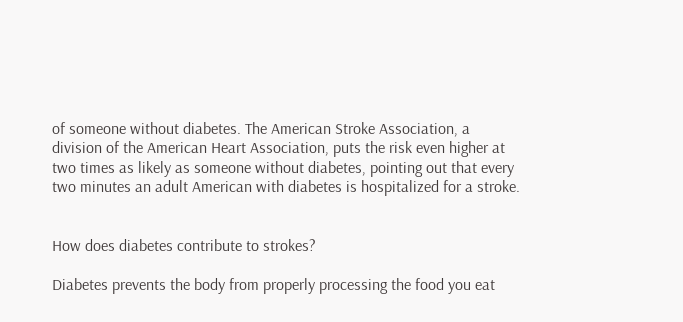of someone without diabetes. The American Stroke Association, a division of the American Heart Association, puts the risk even higher at two times as likely as someone without diabetes, pointing out that every two minutes an adult American with diabetes is hospitalized for a stroke.


How does diabetes contribute to strokes?

Diabetes prevents the body from properly processing the food you eat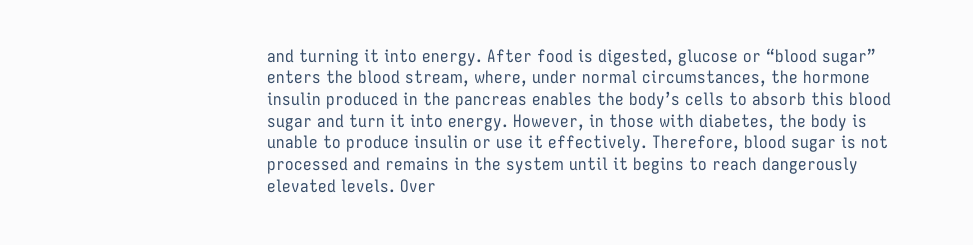and turning it into energy. After food is digested, glucose or “blood sugar” enters the blood stream, where, under normal circumstances, the hormone insulin produced in the pancreas enables the body’s cells to absorb this blood sugar and turn it into energy. However, in those with diabetes, the body is unable to produce insulin or use it effectively. Therefore, blood sugar is not processed and remains in the system until it begins to reach dangerously elevated levels. Over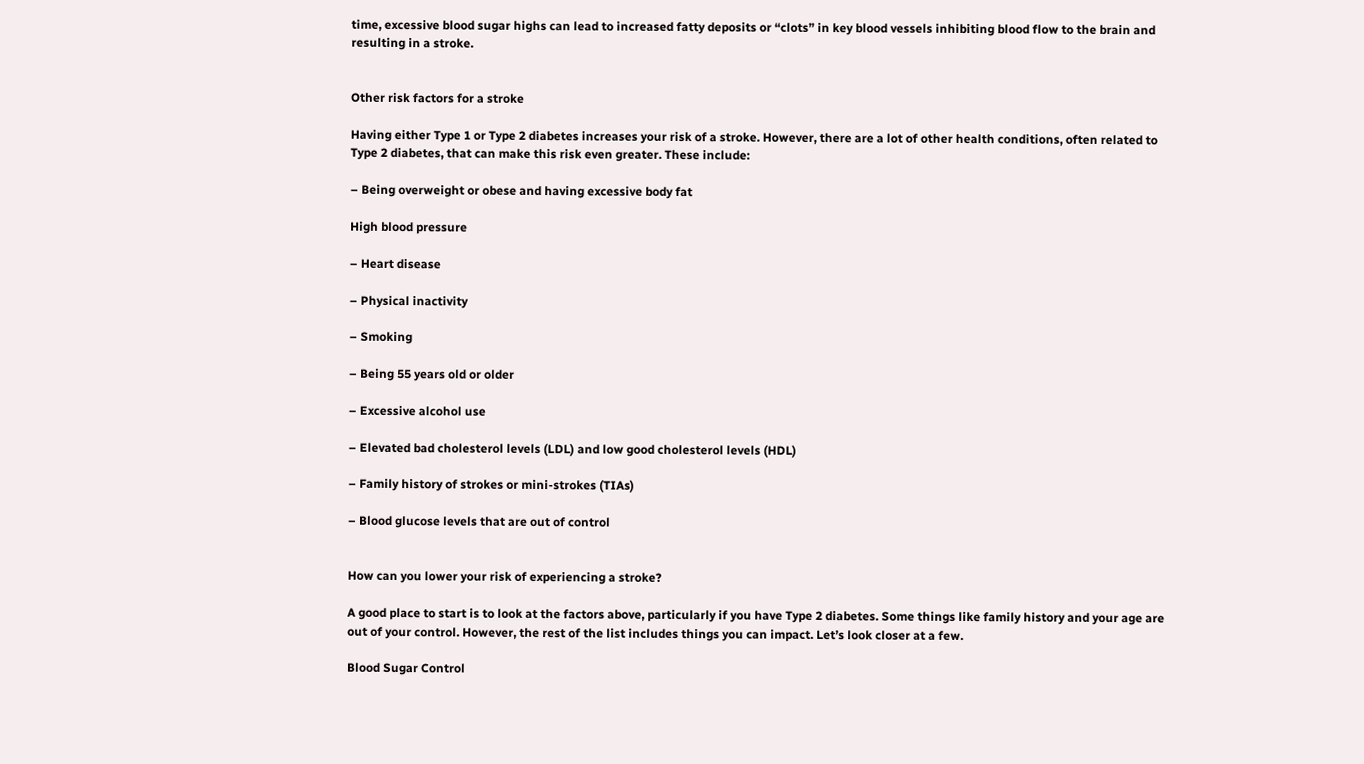time, excessive blood sugar highs can lead to increased fatty deposits or “clots” in key blood vessels inhibiting blood flow to the brain and resulting in a stroke.


Other risk factors for a stroke

Having either Type 1 or Type 2 diabetes increases your risk of a stroke. However, there are a lot of other health conditions, often related to Type 2 diabetes, that can make this risk even greater. These include:

– Being overweight or obese and having excessive body fat

High blood pressure

– Heart disease

– Physical inactivity

– Smoking

– Being 55 years old or older

– Excessive alcohol use

– Elevated bad cholesterol levels (LDL) and low good cholesterol levels (HDL)

– Family history of strokes or mini-strokes (TIAs)

– Blood glucose levels that are out of control


How can you lower your risk of experiencing a stroke?

A good place to start is to look at the factors above, particularly if you have Type 2 diabetes. Some things like family history and your age are out of your control. However, the rest of the list includes things you can impact. Let’s look closer at a few.

Blood Sugar Control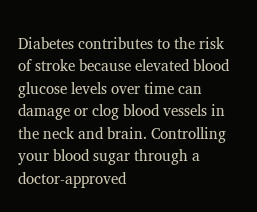Diabetes contributes to the risk of stroke because elevated blood glucose levels over time can damage or clog blood vessels in the neck and brain. Controlling your blood sugar through a doctor-approved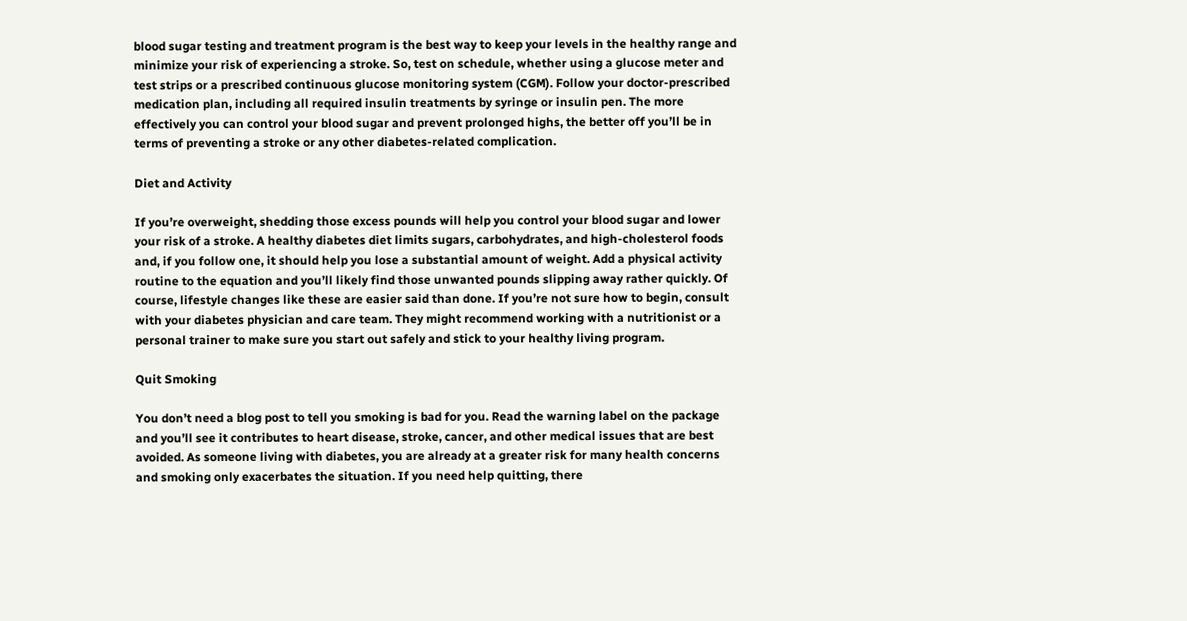blood sugar testing and treatment program is the best way to keep your levels in the healthy range and minimize your risk of experiencing a stroke. So, test on schedule, whether using a glucose meter and test strips or a prescribed continuous glucose monitoring system (CGM). Follow your doctor-prescribed medication plan, including all required insulin treatments by syringe or insulin pen. The more effectively you can control your blood sugar and prevent prolonged highs, the better off you’ll be in terms of preventing a stroke or any other diabetes-related complication.

Diet and Activity

If you’re overweight, shedding those excess pounds will help you control your blood sugar and lower your risk of a stroke. A healthy diabetes diet limits sugars, carbohydrates, and high-cholesterol foods and, if you follow one, it should help you lose a substantial amount of weight. Add a physical activity routine to the equation and you’ll likely find those unwanted pounds slipping away rather quickly. Of course, lifestyle changes like these are easier said than done. If you’re not sure how to begin, consult with your diabetes physician and care team. They might recommend working with a nutritionist or a personal trainer to make sure you start out safely and stick to your healthy living program.

Quit Smoking

You don’t need a blog post to tell you smoking is bad for you. Read the warning label on the package and you’ll see it contributes to heart disease, stroke, cancer, and other medical issues that are best avoided. As someone living with diabetes, you are already at a greater risk for many health concerns and smoking only exacerbates the situation. If you need help quitting, there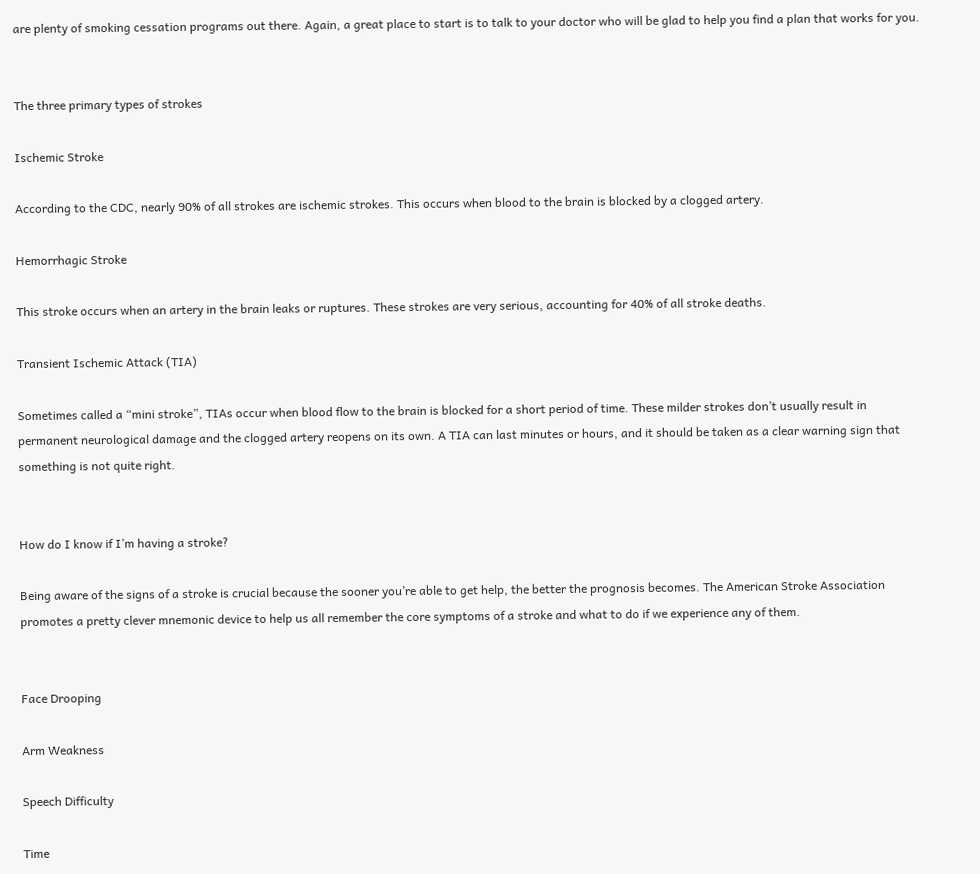are plenty of smoking cessation programs out there. Again, a great place to start is to talk to your doctor who will be glad to help you find a plan that works for you.


The three primary types of strokes

Ischemic Stroke

According to the CDC, nearly 90% of all strokes are ischemic strokes. This occurs when blood to the brain is blocked by a clogged artery.

Hemorrhagic Stroke

This stroke occurs when an artery in the brain leaks or ruptures. These strokes are very serious, accounting for 40% of all stroke deaths.

Transient Ischemic Attack (TIA)

Sometimes called a “mini stroke”, TIAs occur when blood flow to the brain is blocked for a short period of time. These milder strokes don’t usually result in permanent neurological damage and the clogged artery reopens on its own. A TIA can last minutes or hours, and it should be taken as a clear warning sign that something is not quite right.


How do I know if I’m having a stroke?

Being aware of the signs of a stroke is crucial because the sooner you’re able to get help, the better the prognosis becomes. The American Stroke Association promotes a pretty clever mnemonic device to help us all remember the core symptoms of a stroke and what to do if we experience any of them.


Face Drooping

Arm Weakness

Speech Difficulty

Time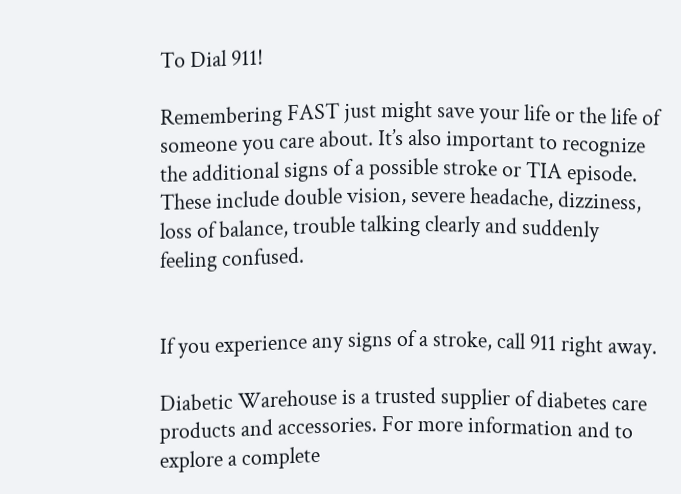To Dial 911!

Remembering FAST just might save your life or the life of someone you care about. It’s also important to recognize the additional signs of a possible stroke or TIA episode. These include double vision, severe headache, dizziness, loss of balance, trouble talking clearly and suddenly feeling confused.


If you experience any signs of a stroke, call 911 right away.

Diabetic Warehouse is a trusted supplier of diabetes care products and accessories. For more information and to explore a complete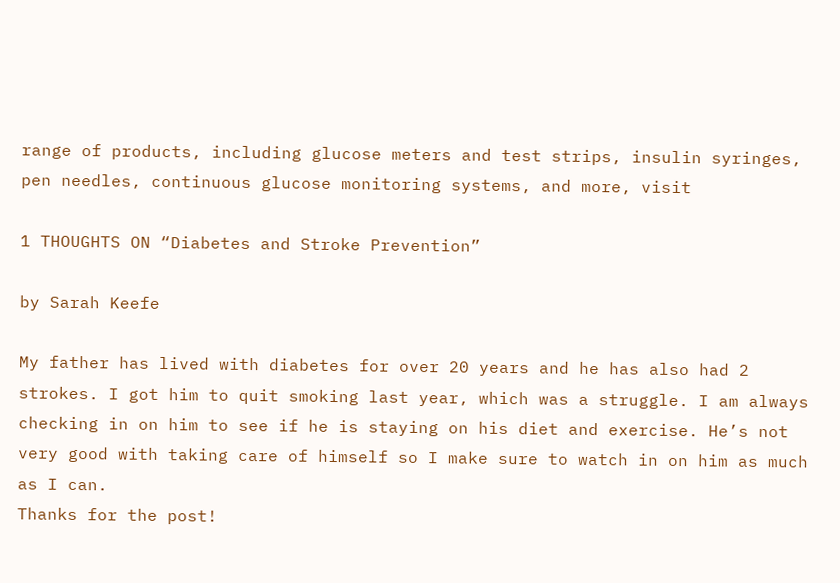range of products, including glucose meters and test strips, insulin syringes, pen needles, continuous glucose monitoring systems, and more, visit

1 THOUGHTS ON “Diabetes and Stroke Prevention”

by Sarah Keefe

My father has lived with diabetes for over 20 years and he has also had 2 strokes. I got him to quit smoking last year, which was a struggle. I am always checking in on him to see if he is staying on his diet and exercise. He’s not very good with taking care of himself so I make sure to watch in on him as much as I can.
Thanks for the post!